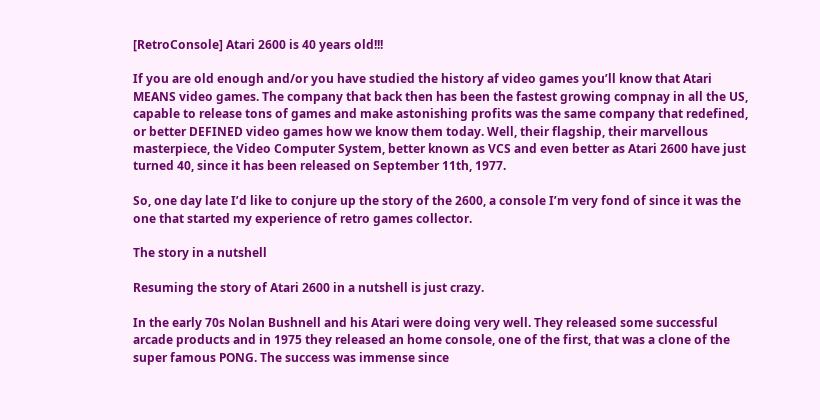[RetroConsole] Atari 2600 is 40 years old!!!

If you are old enough and/or you have studied the history af video games you’ll know that Atari MEANS video games. The company that back then has been the fastest growing compnay in all the US, capable to release tons of games and make astonishing profits was the same company that redefined, or better DEFINED video games how we know them today. Well, their flagship, their marvellous masterpiece, the Video Computer System, better known as VCS and even better as Atari 2600 have just turned 40, since it has been released on September 11th, 1977.

So, one day late I’d like to conjure up the story of the 2600, a console I’m very fond of since it was the one that started my experience of retro games collector.

The story in a nutshell

Resuming the story of Atari 2600 in a nutshell is just crazy.

In the early 70s Nolan Bushnell and his Atari were doing very well. They released some successful arcade products and in 1975 they released an home console, one of the first, that was a clone of the super famous PONG. The success was immense since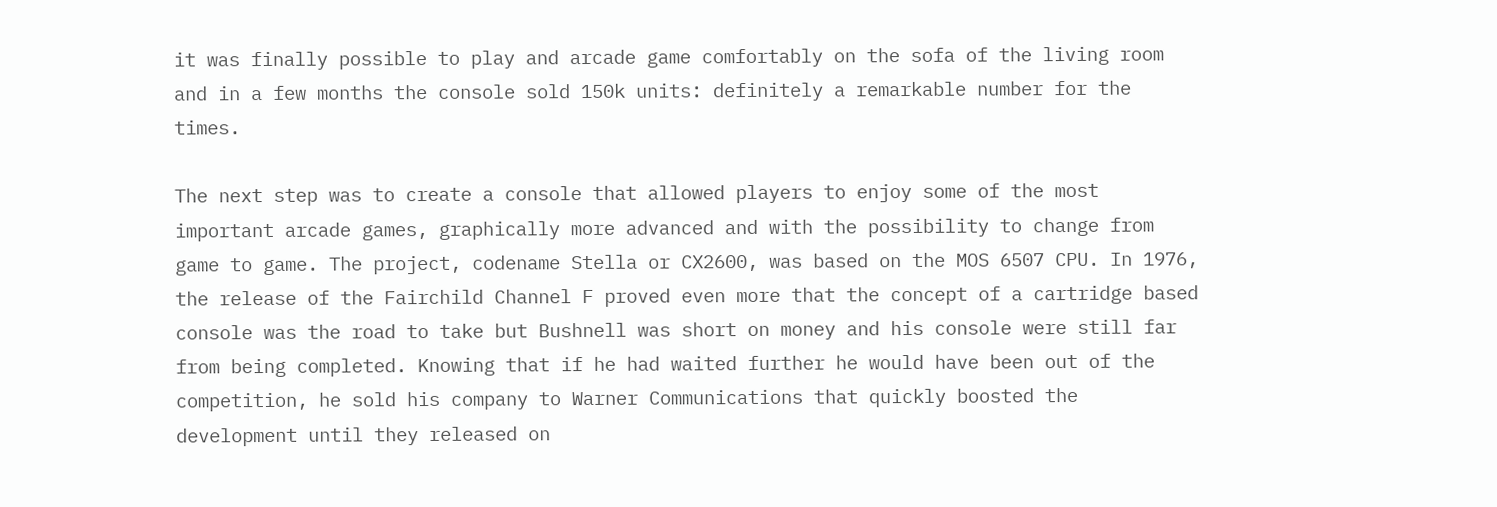it was finally possible to play and arcade game comfortably on the sofa of the living room and in a few months the console sold 150k units: definitely a remarkable number for the times.

The next step was to create a console that allowed players to enjoy some of the most important arcade games, graphically more advanced and with the possibility to change from game to game. The project, codename Stella or CX2600, was based on the MOS 6507 CPU. In 1976, the release of the Fairchild Channel F proved even more that the concept of a cartridge based console was the road to take but Bushnell was short on money and his console were still far from being completed. Knowing that if he had waited further he would have been out of the competition, he sold his company to Warner Communications that quickly boosted the development until they released on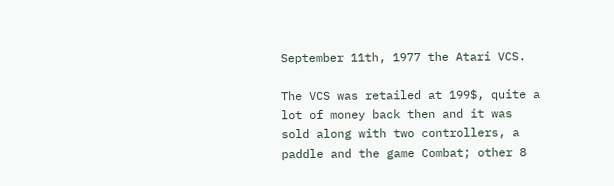September 11th, 1977 the Atari VCS.

The VCS was retailed at 199$, quite a lot of money back then and it was sold along with two controllers, a paddle and the game Combat; other 8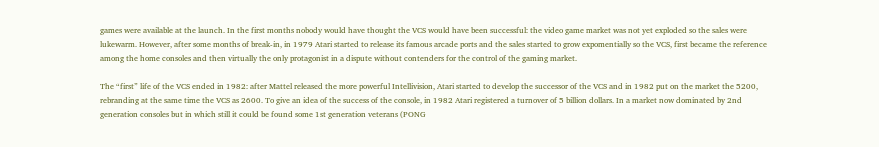games were available at the launch. In the first months nobody would have thought the VCS would have been successful: the video game market was not yet exploded so the sales were lukewarm. However, after some months of break-in, in 1979 Atari started to release its famous arcade ports and the sales started to grow expomentially so the VCS, first became the reference among the home consoles and then virtually the only protagonist in a dispute without contenders for the control of the gaming market.

The “first” life of the VCS ended in 1982: after Mattel released the more powerful Intellivision, Atari started to develop the successor of the VCS and in 1982 put on the market the 5200, rebranding at the same time the VCS as 2600. To give an idea of the success of the console, in 1982 Atari registered a turnover of 5 billion dollars. In a market now dominated by 2nd generation consoles but in which still it could be found some 1st generation veterans (PONG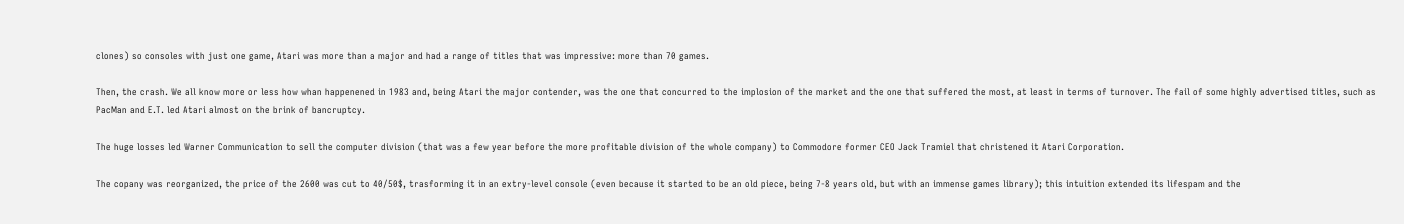clones) so consoles with just one game, Atari was more than a major and had a range of titles that was impressive: more than 70 games.

Then, the crash. We all know more or less how whan happenened in 1983 and, being Atari the major contender, was the one that concurred to the implosion of the market and the one that suffered the most, at least in terms of turnover. The fail of some highly advertised titles, such as PacMan and E.T. led Atari almost on the brink of bancruptcy.

The huge losses led Warner Communication to sell the computer division (that was a few year before the more profitable division of the whole company) to Commodore former CEO Jack Tramiel that christened it Atari Corporation.

The copany was reorganized, the price of the 2600 was cut to 40/50$, trasforming it in an extry-level console (even because it started to be an old piece, being 7-8 years old, but with an immense games library); this intuition extended its lifespam and the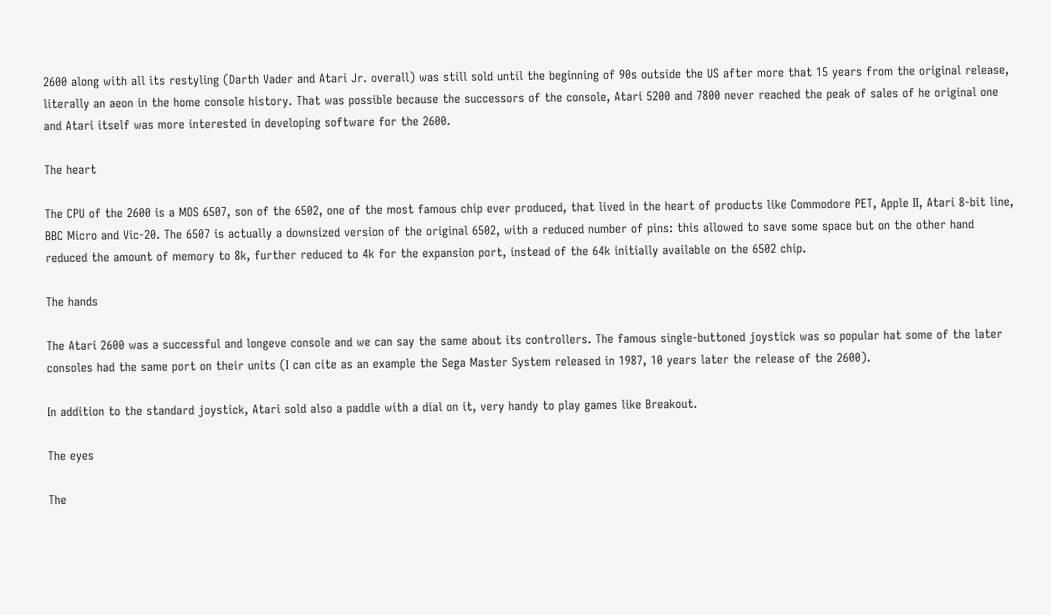2600 along with all its restyling (Darth Vader and Atari Jr. overall) was still sold until the beginning of 90s outside the US after more that 15 years from the original release, literally an aeon in the home console history. That was possible because the successors of the console, Atari 5200 and 7800 never reached the peak of sales of he original one and Atari itself was more interested in developing software for the 2600.

The heart

The CPU of the 2600 is a MOS 6507, son of the 6502, one of the most famous chip ever produced, that lived in the heart of products like Commodore PET, Apple II, Atari 8-bit line, BBC Micro and Vic-20. The 6507 is actually a downsized version of the original 6502, with a reduced number of pins: this allowed to save some space but on the other hand reduced the amount of memory to 8k, further reduced to 4k for the expansion port, instead of the 64k initially available on the 6502 chip.

The hands

The Atari 2600 was a successful and longeve console and we can say the same about its controllers. The famous single-buttoned joystick was so popular hat some of the later consoles had the same port on their units (I can cite as an example the Sega Master System released in 1987, 10 years later the release of the 2600).

In addition to the standard joystick, Atari sold also a paddle with a dial on it, very handy to play games like Breakout.

The eyes

The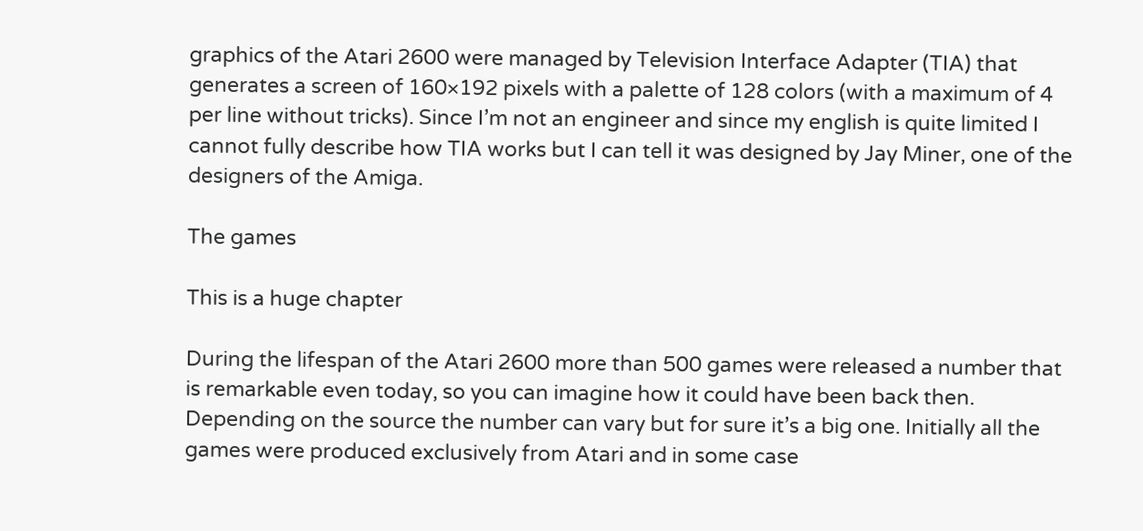graphics of the Atari 2600 were managed by Television Interface Adapter (TIA) that generates a screen of 160×192 pixels with a palette of 128 colors (with a maximum of 4 per line without tricks). Since I’m not an engineer and since my english is quite limited I cannot fully describe how TIA works but I can tell it was designed by Jay Miner, one of the designers of the Amiga.

The games

This is a huge chapter

During the lifespan of the Atari 2600 more than 500 games were released a number that is remarkable even today, so you can imagine how it could have been back then. Depending on the source the number can vary but for sure it’s a big one. Initially all the games were produced exclusively from Atari and in some case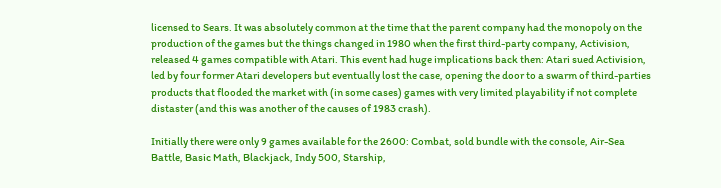licensed to Sears. It was absolutely common at the time that the parent company had the monopoly on the production of the games but the things changed in 1980 when the first third-party company, Activision, released 4 games compatible with Atari. This event had huge implications back then: Atari sued Activision, led by four former Atari developers but eventually lost the case, opening the door to a swarm of third-parties products that flooded the market with (in some cases) games with very limited playability if not complete distaster (and this was another of the causes of 1983 crash).

Initially there were only 9 games available for the 2600: Combat, sold bundle with the console, Air-Sea Battle, Basic Math, Blackjack, Indy 500, Starship,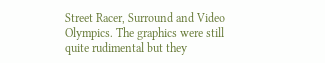Street Racer, Surround and Video Olympics. The graphics were still quite rudimental but they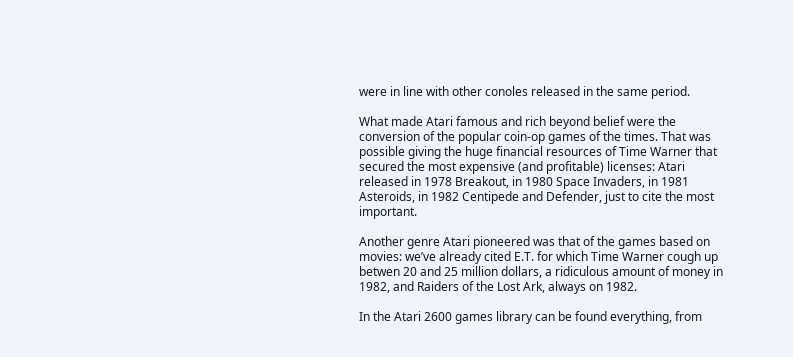were in line with other conoles released in the same period.

What made Atari famous and rich beyond belief were the conversion of the popular coin-op games of the times. That was possible giving the huge financial resources of Time Warner that secured the most expensive (and profitable) licenses: Atari released in 1978 Breakout, in 1980 Space Invaders, in 1981 Asteroids, in 1982 Centipede and Defender, just to cite the most important.

Another genre Atari pioneered was that of the games based on movies: we’ve already cited E.T. for which Time Warner cough up betwen 20 and 25 million dollars, a ridiculous amount of money in 1982, and Raiders of the Lost Ark, always on 1982.

In the Atari 2600 games library can be found everything, from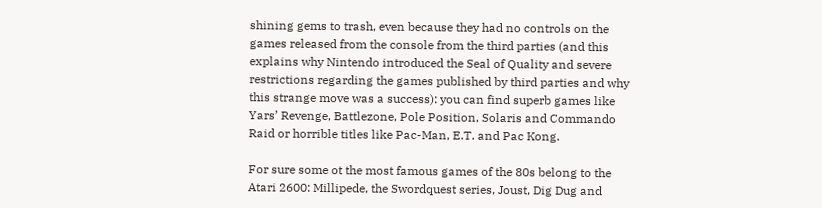shining gems to trash, even because they had no controls on the games released from the console from the third parties (and this explains why Nintendo introduced the Seal of Quality and severe restrictions regarding the games published by third parties and why this strange move was a success): you can find superb games like Yars’ Revenge, Battlezone, Pole Position, Solaris and Commando Raid or horrible titles like Pac-Man, E.T. and Pac Kong.

For sure some ot the most famous games of the 80s belong to the Atari 2600: Millipede, the Swordquest series, Joust, Dig Dug and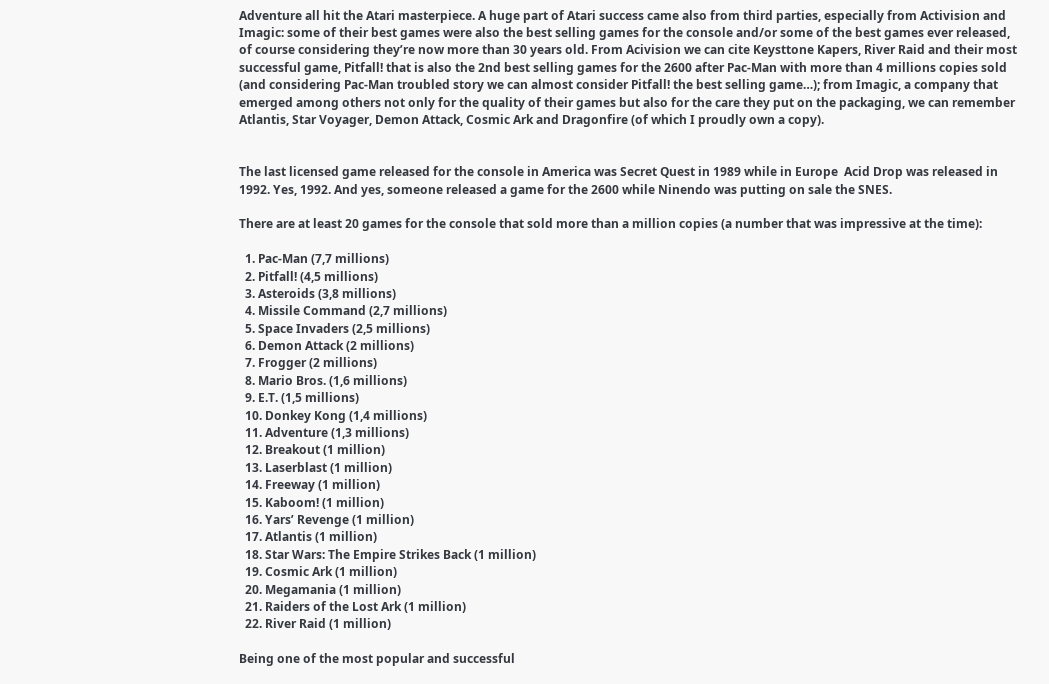Adventure all hit the Atari masterpiece. A huge part of Atari success came also from third parties, especially from Activision and Imagic: some of their best games were also the best selling games for the console and/or some of the best games ever released, of course considering they’re now more than 30 years old. From Acivision we can cite Keysttone Kapers, River Raid and their most successful game, Pitfall! that is also the 2nd best selling games for the 2600 after Pac-Man with more than 4 millions copies sold (and considering Pac-Man troubled story we can almost consider Pitfall! the best selling game…); from Imagic, a company that emerged among others not only for the quality of their games but also for the care they put on the packaging, we can remember Atlantis, Star Voyager, Demon Attack, Cosmic Ark and Dragonfire (of which I proudly own a copy).


The last licensed game released for the console in America was Secret Quest in 1989 while in Europe  Acid Drop was released in 1992. Yes, 1992. And yes, someone released a game for the 2600 while Ninendo was putting on sale the SNES.

There are at least 20 games for the console that sold more than a million copies (a number that was impressive at the time):

  1. Pac-Man (7,7 millions)
  2. Pitfall! (4,5 millions)
  3. Asteroids (3,8 millions)
  4. Missile Command (2,7 millions)
  5. Space Invaders (2,5 millions)
  6. Demon Attack (2 millions)
  7. Frogger (2 millions)
  8. Mario Bros. (1,6 millions)
  9. E.T. (1,5 millions)
  10. Donkey Kong (1,4 millions)
  11. Adventure (1,3 millions)
  12. Breakout (1 million)
  13. Laserblast (1 million)
  14. Freeway (1 million)
  15. Kaboom! (1 million)
  16. Yars’ Revenge (1 million)
  17. Atlantis (1 million)
  18. Star Wars: The Empire Strikes Back (1 million)
  19. Cosmic Ark (1 million)
  20. Megamania (1 million)
  21. Raiders of the Lost Ark (1 million)
  22. River Raid (1 million)

Being one of the most popular and successful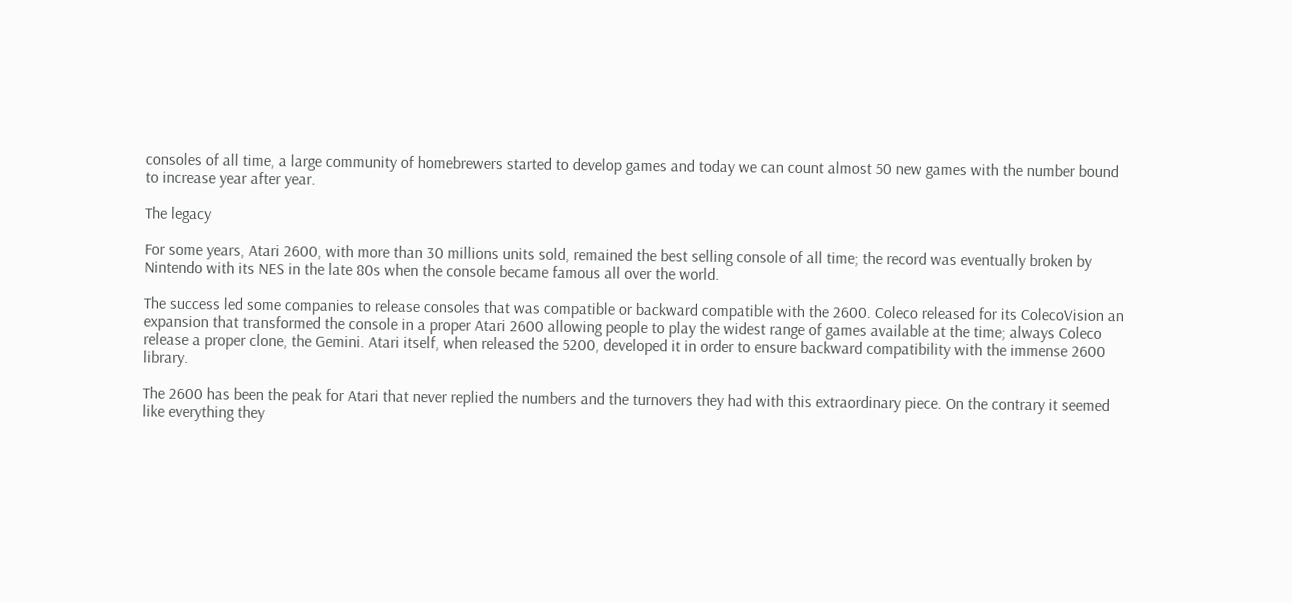consoles of all time, a large community of homebrewers started to develop games and today we can count almost 50 new games with the number bound to increase year after year.

The legacy

For some years, Atari 2600, with more than 30 millions units sold, remained the best selling console of all time; the record was eventually broken by Nintendo with its NES in the late 80s when the console became famous all over the world.

The success led some companies to release consoles that was compatible or backward compatible with the 2600. Coleco released for its ColecoVision an expansion that transformed the console in a proper Atari 2600 allowing people to play the widest range of games available at the time; always Coleco release a proper clone, the Gemini. Atari itself, when released the 5200, developed it in order to ensure backward compatibility with the immense 2600 library.

The 2600 has been the peak for Atari that never replied the numbers and the turnovers they had with this extraordinary piece. On the contrary it seemed like everything they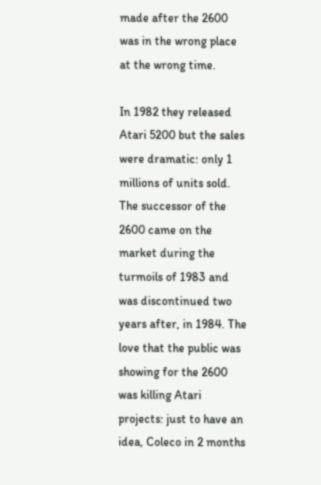made after the 2600 was in the wrong place at the wrong time.

In 1982 they released Atari 5200 but the sales were dramatic: only 1 millions of units sold. The successor of the 2600 came on the market during the turmoils of 1983 and was discontinued two years after, in 1984. The love that the public was showing for the 2600 was killing Atari projects: just to have an idea, Coleco in 2 months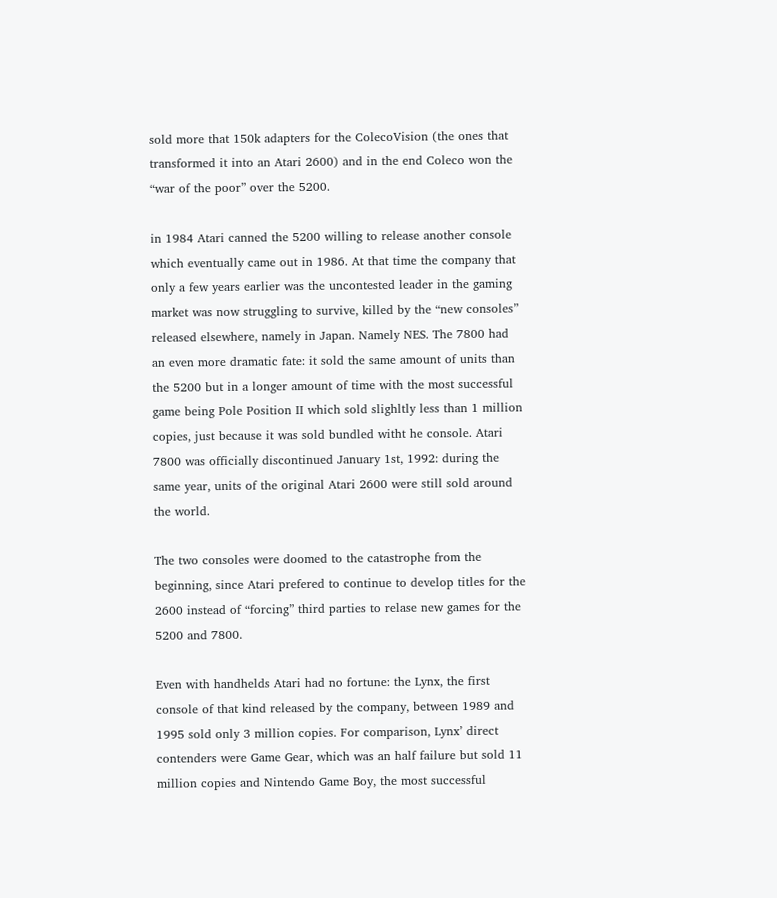sold more that 150k adapters for the ColecoVision (the ones that transformed it into an Atari 2600) and in the end Coleco won the “war of the poor” over the 5200.

in 1984 Atari canned the 5200 willing to release another console which eventually came out in 1986. At that time the company that only a few years earlier was the uncontested leader in the gaming market was now struggling to survive, killed by the “new consoles” released elsewhere, namely in Japan. Namely NES. The 7800 had an even more dramatic fate: it sold the same amount of units than the 5200 but in a longer amount of time with the most successful game being Pole Position II which sold slighltly less than 1 million copies, just because it was sold bundled witht he console. Atari 7800 was officially discontinued January 1st, 1992: during the same year, units of the original Atari 2600 were still sold around the world.

The two consoles were doomed to the catastrophe from the beginning, since Atari prefered to continue to develop titles for the 2600 instead of “forcing” third parties to relase new games for the 5200 and 7800.

Even with handhelds Atari had no fortune: the Lynx, the first console of that kind released by the company, between 1989 and 1995 sold only 3 million copies. For comparison, Lynx’ direct contenders were Game Gear, which was an half failure but sold 11 million copies and Nintendo Game Boy, the most successful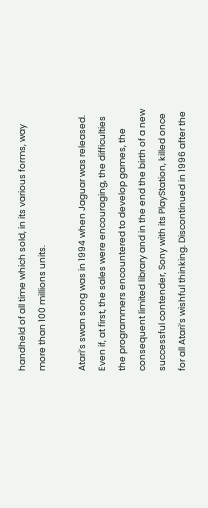handheld of all time which sold, in its various forms, way more than 100 millions units.

Atari’s swan song was in 1994 when Jaguar was released. Even if, at first, the sales were encouraging, the difficulties the programmers encountered to develop games, the consequent limited library and in the end the birth of a new successful contender, Sony with its PlayStation, killed once for all Atari’s wishful thinking. Discontinued in 1996 after the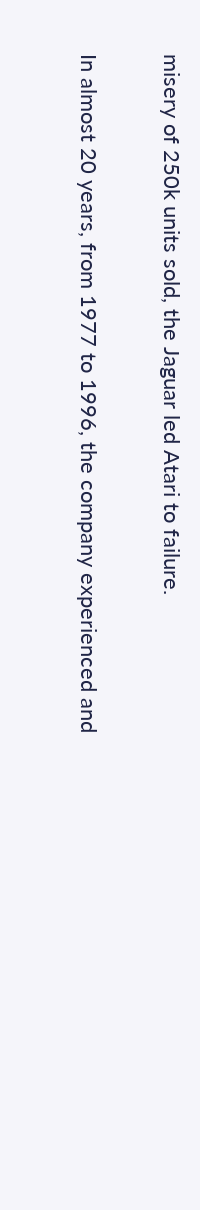misery of 250k units sold, the Jaguar led Atari to failure.

In almost 20 years, from 1977 to 1996, the company experienced and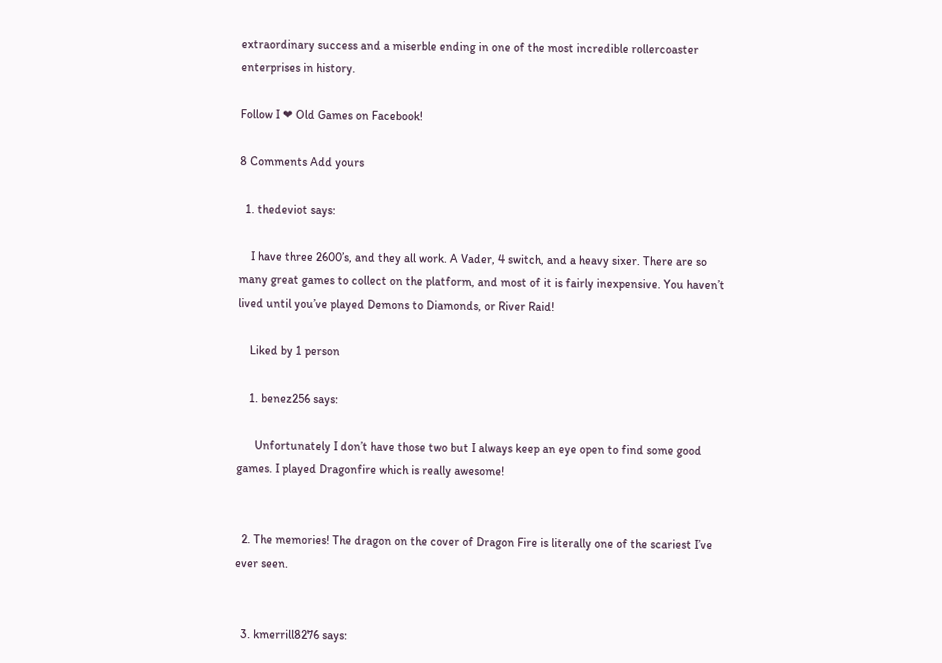extraordinary success and a miserble ending in one of the most incredible rollercoaster enterprises in history.

Follow I ❤ Old Games on Facebook!

8 Comments Add yours

  1. thedeviot says:

    I have three 2600’s, and they all work. A Vader, 4 switch, and a heavy sixer. There are so many great games to collect on the platform, and most of it is fairly inexpensive. You haven’t lived until you’ve played Demons to Diamonds, or River Raid!

    Liked by 1 person

    1. benez256 says:

      Unfortunately I don’t have those two but I always keep an eye open to find some good games. I played Dragonfire which is really awesome!


  2. The memories! The dragon on the cover of Dragon Fire is literally one of the scariest I’ve ever seen.


  3. kmerrill8276 says: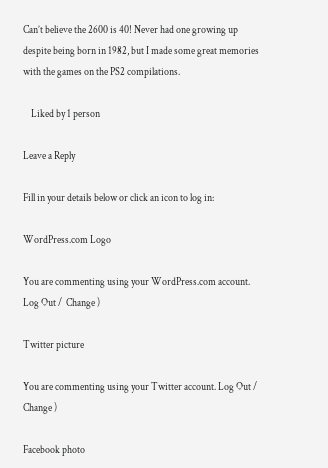Can’t believe the 2600 is 40! Never had one growing up despite being born in 1982, but I made some great memories with the games on the PS2 compilations.

    Liked by 1 person

Leave a Reply

Fill in your details below or click an icon to log in:

WordPress.com Logo

You are commenting using your WordPress.com account. Log Out /  Change )

Twitter picture

You are commenting using your Twitter account. Log Out /  Change )

Facebook photo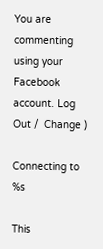You are commenting using your Facebook account. Log Out /  Change )

Connecting to %s

This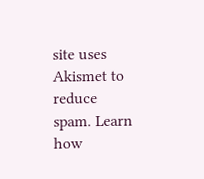site uses Akismet to reduce spam. Learn how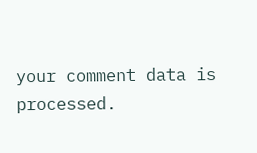your comment data is processed.